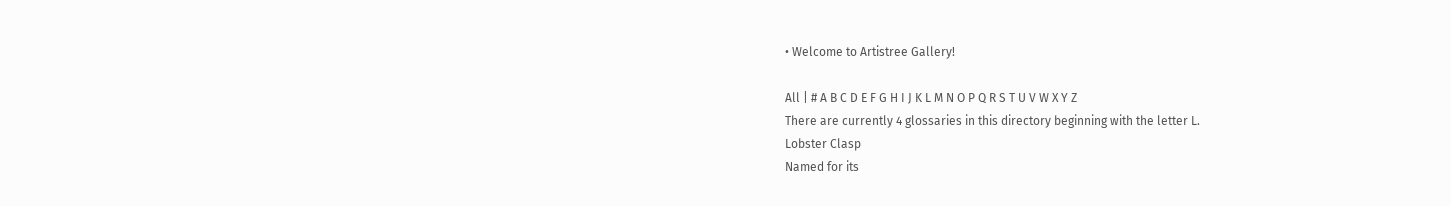• Welcome to Artistree Gallery!

All | # A B C D E F G H I J K L M N O P Q R S T U V W X Y Z
There are currently 4 glossaries in this directory beginning with the letter L.
Lobster Clasp
Named for its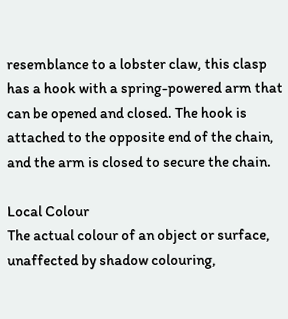resemblance to a lobster claw, this clasp has a hook with a spring-powered arm that can be opened and closed. The hook is attached to the opposite end of the chain, and the arm is closed to secure the chain.

Local Colour
The actual colour of an object or surface, unaffected by shadow colouring,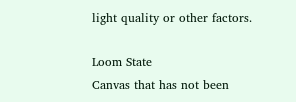light quality or other factors.

Loom State
Canvas that has not been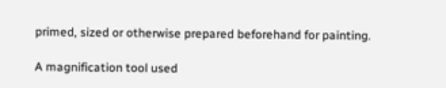primed, sized or otherwise prepared beforehand for painting.

A magnification tool used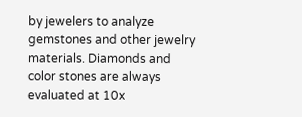by jewelers to analyze gemstones and other jewelry materials. Diamonds and color stones are always evaluated at 10x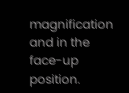magnification and in the face-up position.